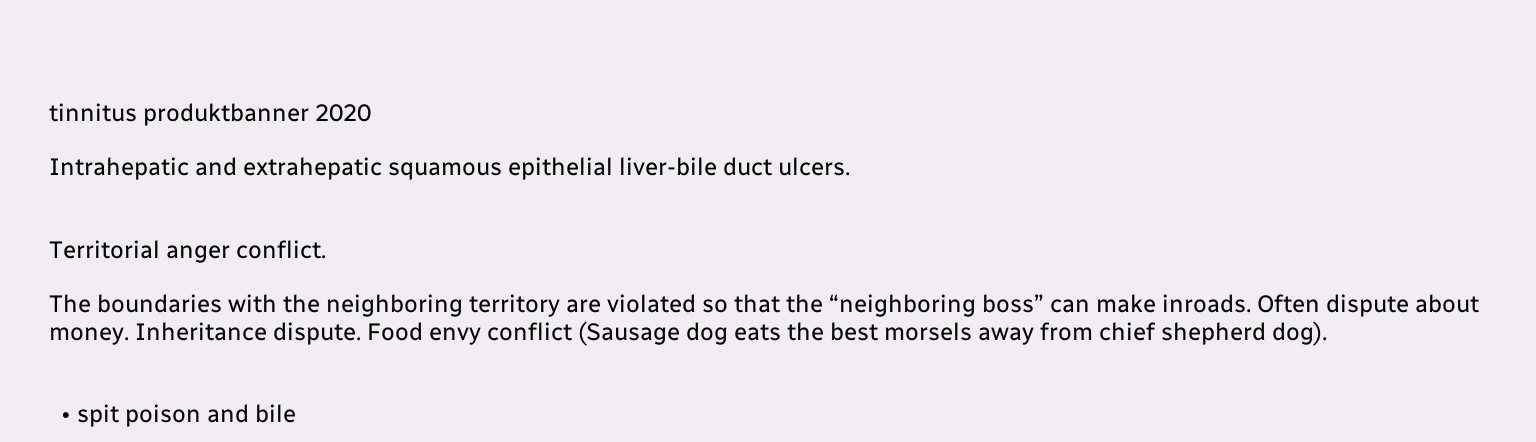tinnitus produktbanner 2020

Intrahepatic and extrahepatic squamous epithelial liver-bile duct ulcers.


Territorial anger conflict.

The boundaries with the neighboring territory are violated so that the “neighboring boss” can make inroads. Often dispute about money. Inheritance dispute. Food envy conflict (Sausage dog eats the best morsels away from chief shepherd dog).


  • spit poison and bile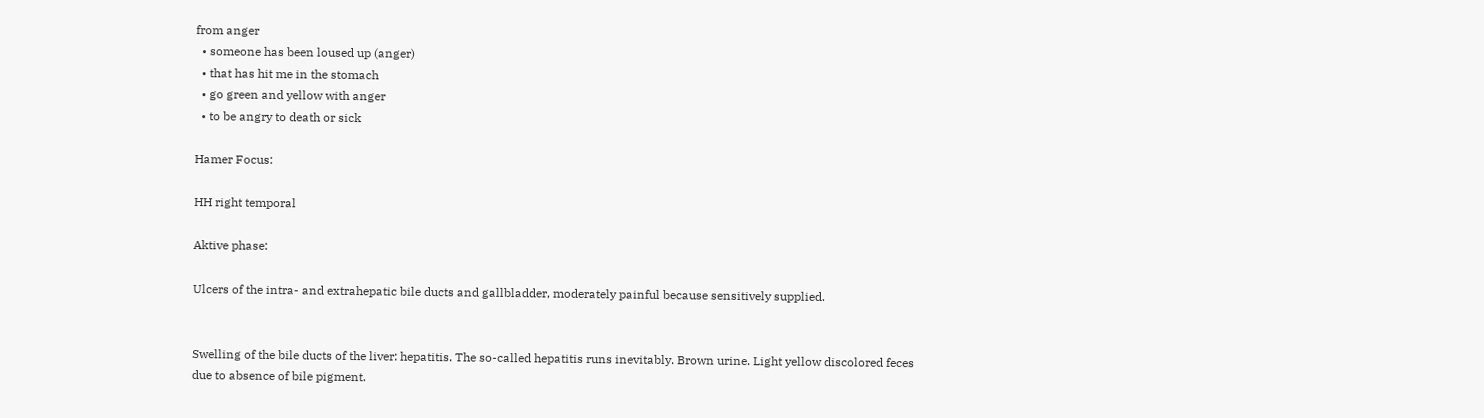from anger
  • someone has been loused up (anger)
  • that has hit me in the stomach
  • go green and yellow with anger
  • to be angry to death or sick

Hamer Focus:

HH right temporal

Aktive phase:

Ulcers of the intra- and extrahepatic bile ducts and gallbladder, moderately painful because sensitively supplied.


Swelling of the bile ducts of the liver: hepatitis. The so-called hepatitis runs inevitably. Brown urine. Light yellow discolored feces due to absence of bile pigment.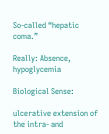So-called “hepatic coma.”

Really: Absence, hypoglycemia

Biological Sense:

ulcerative extension of the intra- and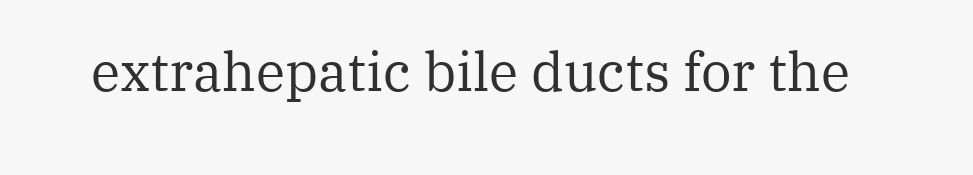extrahepatic bile ducts for the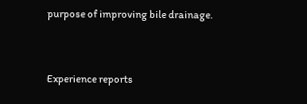purpose of improving bile drainage.



Experience reports